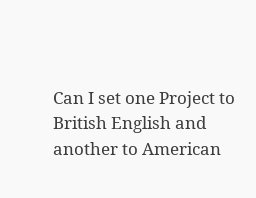Can I set one Project to British English and another to American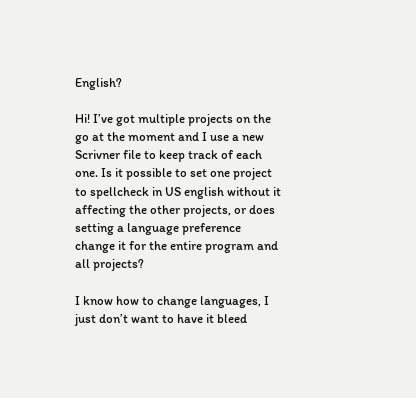English?

Hi! I’ve got multiple projects on the go at the moment and I use a new Scrivner file to keep track of each one. Is it possible to set one project to spellcheck in US english without it affecting the other projects, or does setting a language preference change it for the entire program and all projects?

I know how to change languages, I just don’t want to have it bleed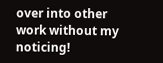over into other work without my noticing!